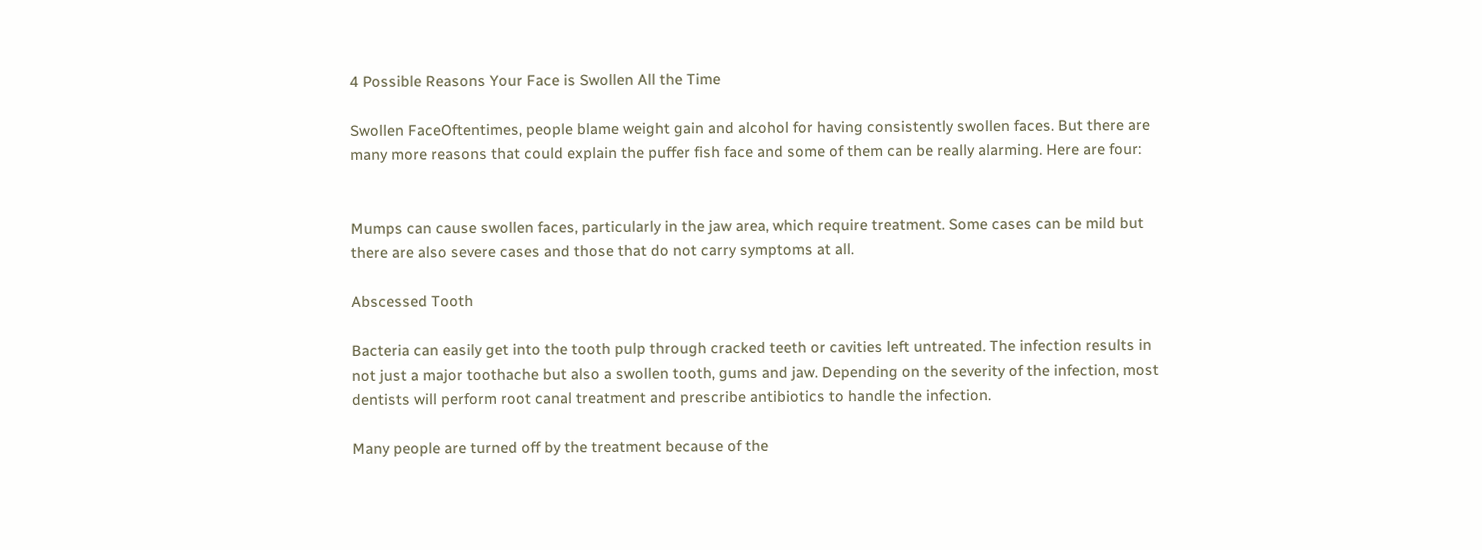4 Possible Reasons Your Face is Swollen All the Time

Swollen FaceOftentimes, people blame weight gain and alcohol for having consistently swollen faces. But there are many more reasons that could explain the puffer fish face and some of them can be really alarming. Here are four:


Mumps can cause swollen faces, particularly in the jaw area, which require treatment. Some cases can be mild but there are also severe cases and those that do not carry symptoms at all.

Abscessed Tooth

Bacteria can easily get into the tooth pulp through cracked teeth or cavities left untreated. The infection results in not just a major toothache but also a swollen tooth, gums and jaw. Depending on the severity of the infection, most dentists will perform root canal treatment and prescribe antibiotics to handle the infection.

Many people are turned off by the treatment because of the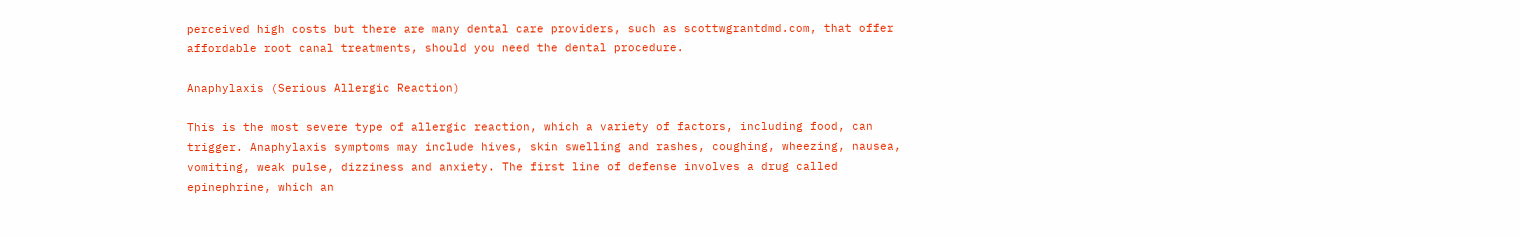perceived high costs but there are many dental care providers, such as scottwgrantdmd.com, that offer affordable root canal treatments, should you need the dental procedure.

Anaphylaxis (Serious Allergic Reaction)

This is the most severe type of allergic reaction, which a variety of factors, including food, can trigger. Anaphylaxis symptoms may include hives, skin swelling and rashes, coughing, wheezing, nausea, vomiting, weak pulse, dizziness and anxiety. The first line of defense involves a drug called epinephrine, which an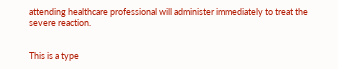attending healthcare professional will administer immediately to treat the severe reaction.


This is a type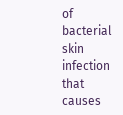of bacterial skin infection that causes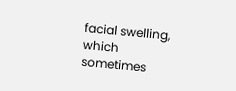facial swelling, which sometimes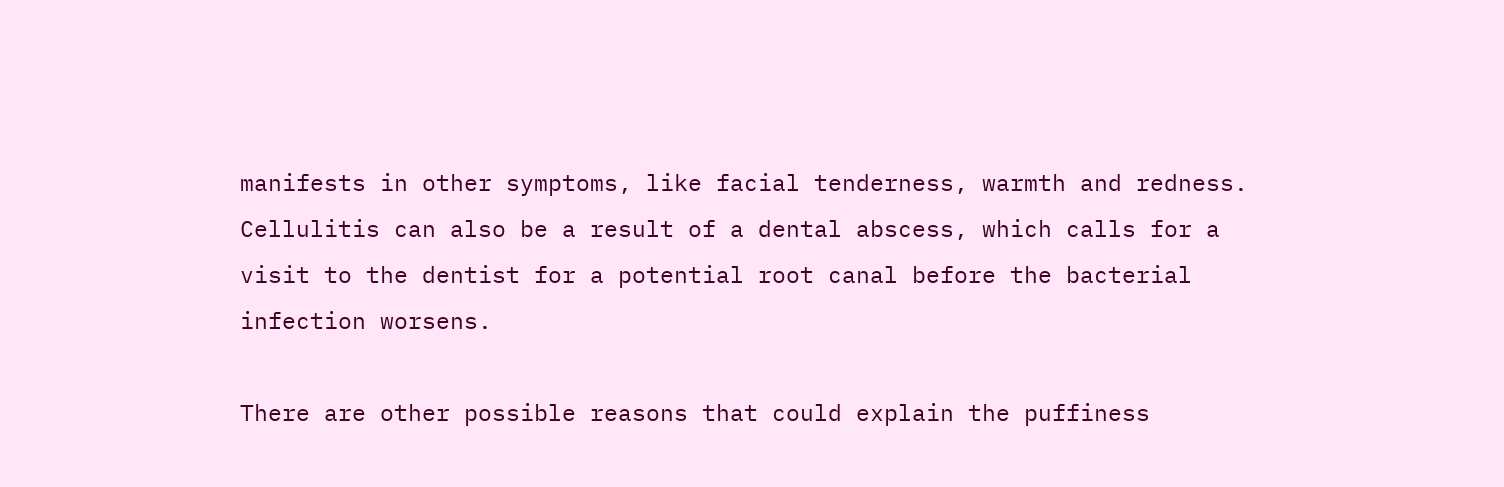manifests in other symptoms, like facial tenderness, warmth and redness. Cellulitis can also be a result of a dental abscess, which calls for a visit to the dentist for a potential root canal before the bacterial infection worsens.

There are other possible reasons that could explain the puffiness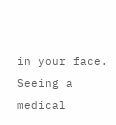in your face. Seeing a medical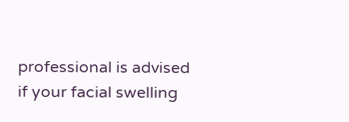professional is advised if your facial swelling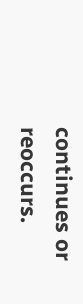continues or reoccurs.